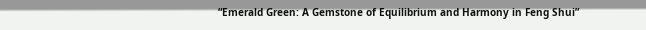“Emerald Green: A Gemstone of Equilibrium and Harmony in Feng Shui”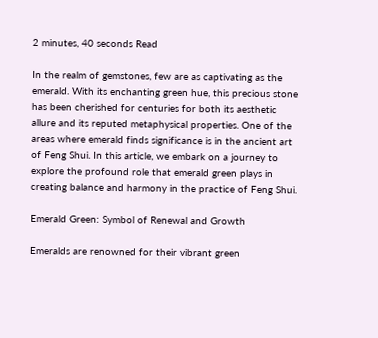2 minutes, 40 seconds Read

In the realm of gemstones, few are as captivating as the emerald. With its enchanting green hue, this precious stone has been cherished for centuries for both its aesthetic allure and its reputed metaphysical properties. One of the areas where emerald finds significance is in the ancient art of Feng Shui. In this article, we embark on a journey to explore the profound role that emerald green plays in creating balance and harmony in the practice of Feng Shui.

Emerald Green: Symbol of Renewal and Growth

Emeralds are renowned for their vibrant green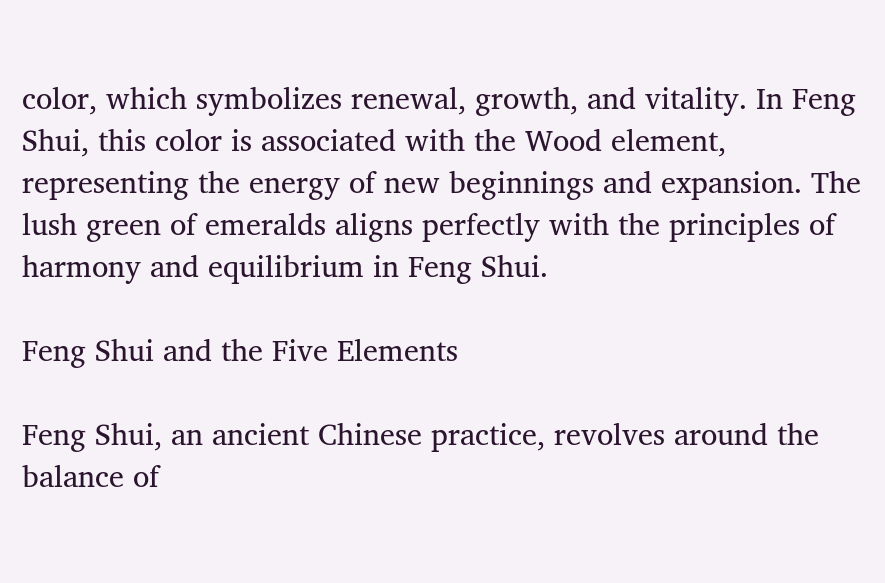color, which symbolizes renewal, growth, and vitality. In Feng Shui, this color is associated with the Wood element, representing the energy of new beginnings and expansion. The lush green of emeralds aligns perfectly with the principles of harmony and equilibrium in Feng Shui.

Feng Shui and the Five Elements

Feng Shui, an ancient Chinese practice, revolves around the balance of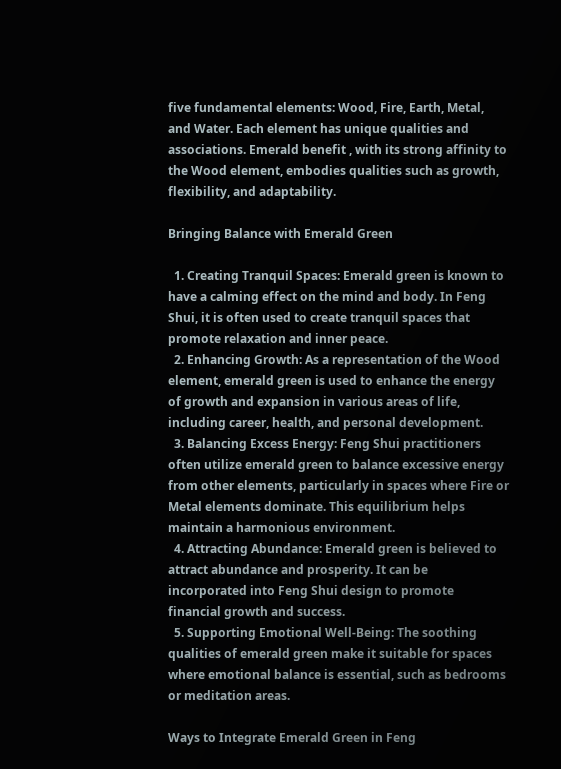five fundamental elements: Wood, Fire, Earth, Metal, and Water. Each element has unique qualities and associations. Emerald benefit , with its strong affinity to the Wood element, embodies qualities such as growth, flexibility, and adaptability.

Bringing Balance with Emerald Green

  1. Creating Tranquil Spaces: Emerald green is known to have a calming effect on the mind and body. In Feng Shui, it is often used to create tranquil spaces that promote relaxation and inner peace.
  2. Enhancing Growth: As a representation of the Wood element, emerald green is used to enhance the energy of growth and expansion in various areas of life, including career, health, and personal development.
  3. Balancing Excess Energy: Feng Shui practitioners often utilize emerald green to balance excessive energy from other elements, particularly in spaces where Fire or Metal elements dominate. This equilibrium helps maintain a harmonious environment.
  4. Attracting Abundance: Emerald green is believed to attract abundance and prosperity. It can be incorporated into Feng Shui design to promote financial growth and success.
  5. Supporting Emotional Well-Being: The soothing qualities of emerald green make it suitable for spaces where emotional balance is essential, such as bedrooms or meditation areas.

Ways to Integrate Emerald Green in Feng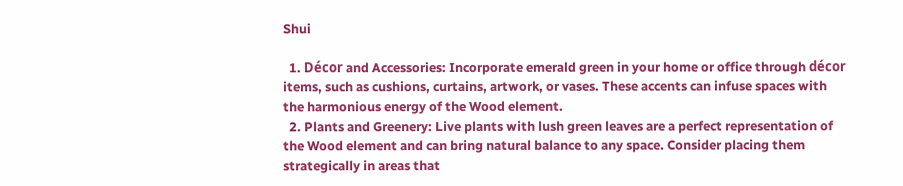Shui

  1. Décor and Accessories: Incorporate emerald green in your home or office through décor items, such as cushions, curtains, artwork, or vases. These accents can infuse spaces with the harmonious energy of the Wood element.
  2. Plants and Greenery: Live plants with lush green leaves are a perfect representation of the Wood element and can bring natural balance to any space. Consider placing them strategically in areas that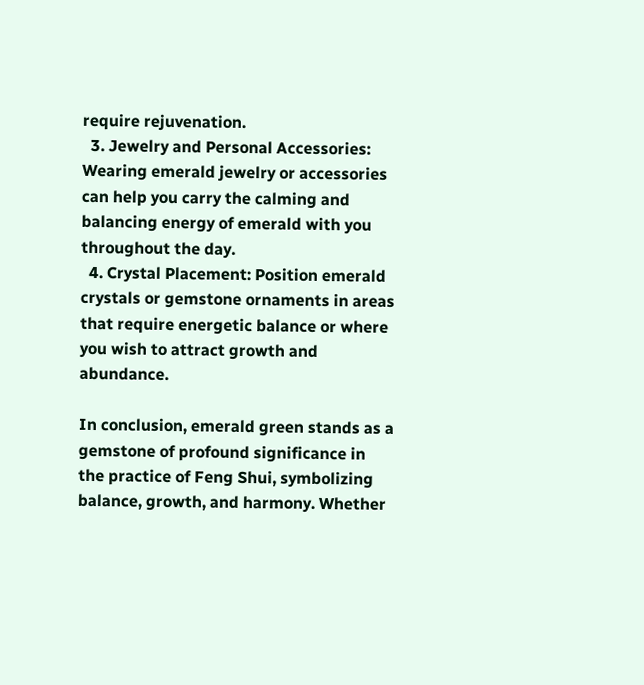require rejuvenation.
  3. Jewelry and Personal Accessories: Wearing emerald jewelry or accessories can help you carry the calming and balancing energy of emerald with you throughout the day.
  4. Crystal Placement: Position emerald crystals or gemstone ornaments in areas that require energetic balance or where you wish to attract growth and abundance.

In conclusion, emerald green stands as a gemstone of profound significance in the practice of Feng Shui, symbolizing balance, growth, and harmony. Whether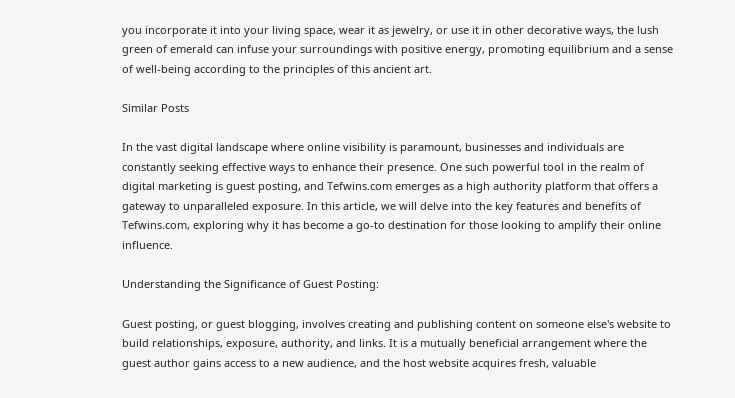you incorporate it into your living space, wear it as jewelry, or use it in other decorative ways, the lush green of emerald can infuse your surroundings with positive energy, promoting equilibrium and a sense of well-being according to the principles of this ancient art.

Similar Posts

In the vast digital landscape where online visibility is paramount, businesses and individuals are constantly seeking effective ways to enhance their presence. One such powerful tool in the realm of digital marketing is guest posting, and Tefwins.com emerges as a high authority platform that offers a gateway to unparalleled exposure. In this article, we will delve into the key features and benefits of Tefwins.com, exploring why it has become a go-to destination for those looking to amplify their online influence.

Understanding the Significance of Guest Posting:

Guest posting, or guest blogging, involves creating and publishing content on someone else's website to build relationships, exposure, authority, and links. It is a mutually beneficial arrangement where the guest author gains access to a new audience, and the host website acquires fresh, valuable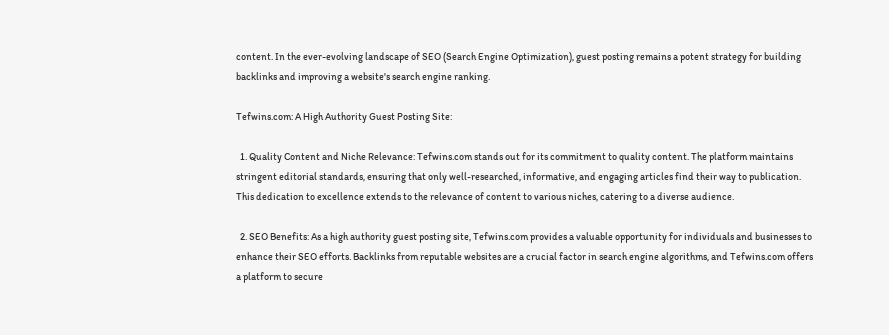content. In the ever-evolving landscape of SEO (Search Engine Optimization), guest posting remains a potent strategy for building backlinks and improving a website's search engine ranking.

Tefwins.com: A High Authority Guest Posting Site:

  1. Quality Content and Niche Relevance: Tefwins.com stands out for its commitment to quality content. The platform maintains stringent editorial standards, ensuring that only well-researched, informative, and engaging articles find their way to publication. This dedication to excellence extends to the relevance of content to various niches, catering to a diverse audience.

  2. SEO Benefits: As a high authority guest posting site, Tefwins.com provides a valuable opportunity for individuals and businesses to enhance their SEO efforts. Backlinks from reputable websites are a crucial factor in search engine algorithms, and Tefwins.com offers a platform to secure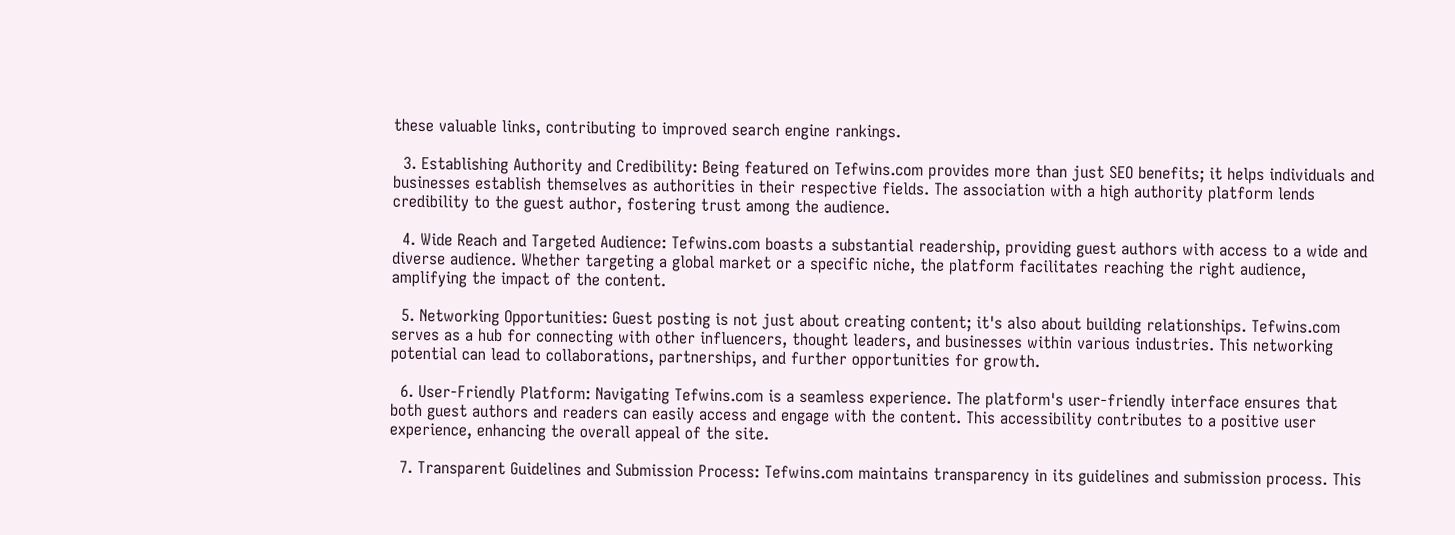these valuable links, contributing to improved search engine rankings.

  3. Establishing Authority and Credibility: Being featured on Tefwins.com provides more than just SEO benefits; it helps individuals and businesses establish themselves as authorities in their respective fields. The association with a high authority platform lends credibility to the guest author, fostering trust among the audience.

  4. Wide Reach and Targeted Audience: Tefwins.com boasts a substantial readership, providing guest authors with access to a wide and diverse audience. Whether targeting a global market or a specific niche, the platform facilitates reaching the right audience, amplifying the impact of the content.

  5. Networking Opportunities: Guest posting is not just about creating content; it's also about building relationships. Tefwins.com serves as a hub for connecting with other influencers, thought leaders, and businesses within various industries. This networking potential can lead to collaborations, partnerships, and further opportunities for growth.

  6. User-Friendly Platform: Navigating Tefwins.com is a seamless experience. The platform's user-friendly interface ensures that both guest authors and readers can easily access and engage with the content. This accessibility contributes to a positive user experience, enhancing the overall appeal of the site.

  7. Transparent Guidelines and Submission Process: Tefwins.com maintains transparency in its guidelines and submission process. This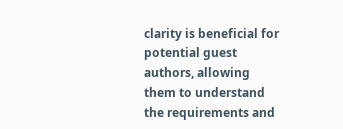clarity is beneficial for potential guest authors, allowing them to understand the requirements and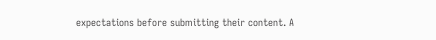expectations before submitting their content. A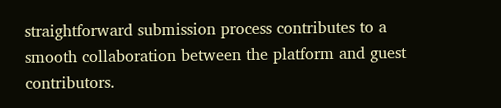straightforward submission process contributes to a smooth collaboration between the platform and guest contributors.